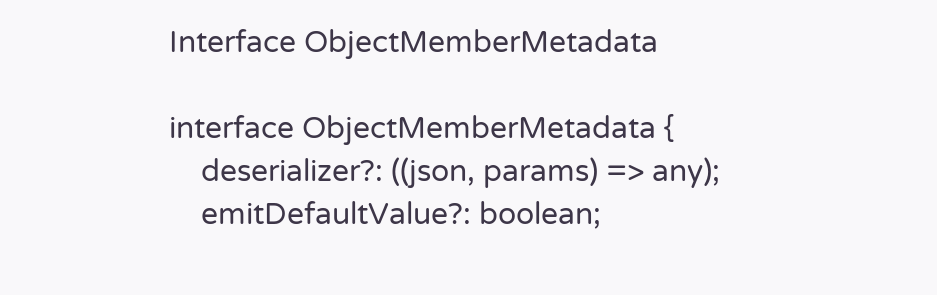Interface ObjectMemberMetadata

interface ObjectMemberMetadata {
    deserializer?: ((json, params) => any);
    emitDefaultValue?: boolean;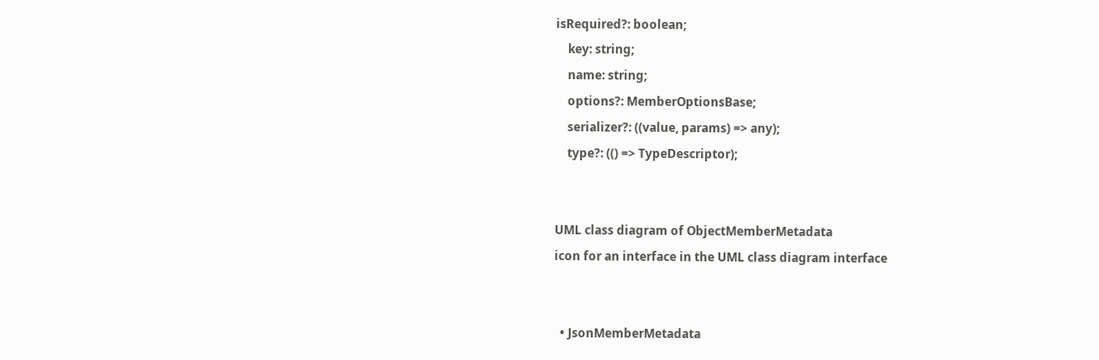isRequired?: boolean;
    key: string;
    name: string;
    options?: MemberOptionsBase;
    serializer?: ((value, params) => any);
    type?: (() => TypeDescriptor);


UML class diagram of ObjectMemberMetadata
icon for an interface in the UML class diagram interface


  • JsonMemberMetadata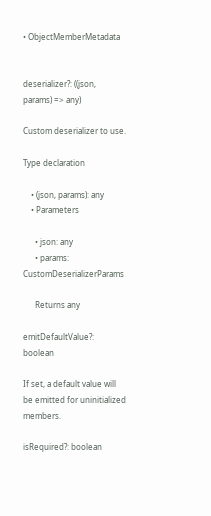• ObjectMemberMetadata


deserializer?: ((json, params) => any)

Custom deserializer to use.

Type declaration

    • (json, params): any
    • Parameters

      • json: any
      • params: CustomDeserializerParams

      Returns any

emitDefaultValue?: boolean

If set, a default value will be emitted for uninitialized members.

isRequired?: boolean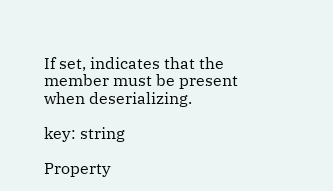If set, indicates that the member must be present when deserializing.

key: string

Property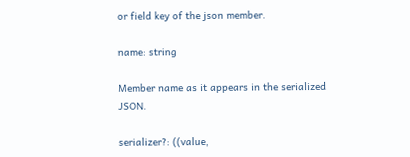or field key of the json member.

name: string

Member name as it appears in the serialized JSON.

serializer?: ((value,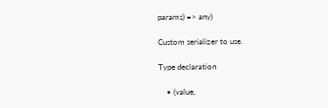params) => any)

Custom serializer to use.

Type declaration

    • (value,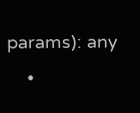params): any
    •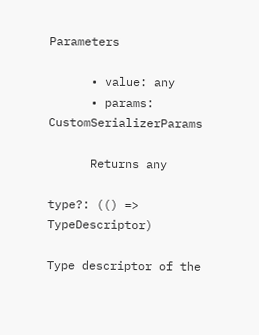Parameters

      • value: any
      • params: CustomSerializerParams

      Returns any

type?: (() => TypeDescriptor)

Type descriptor of the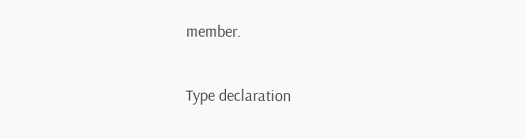member.

Type declaration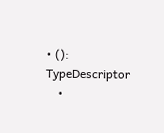• (): TypeDescriptor
    •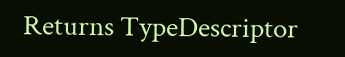Returns TypeDescriptor